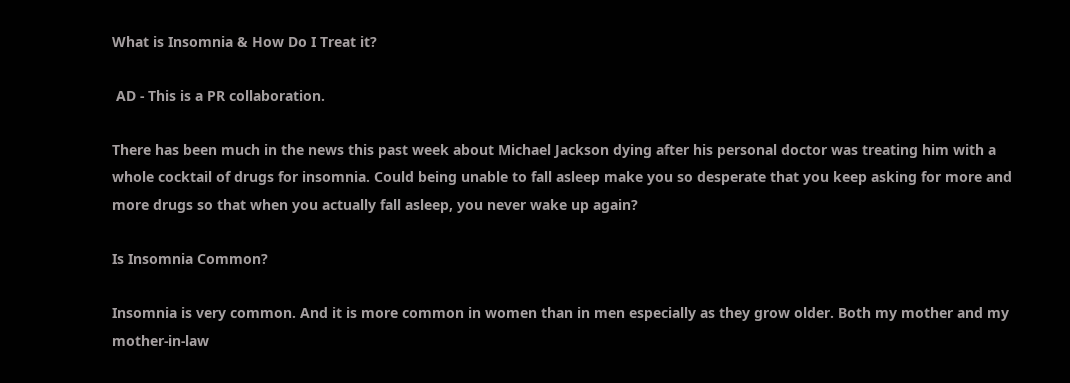What is Insomnia & How Do I Treat it?

 AD - This is a PR collaboration.

There has been much in the news this past week about Michael Jackson dying after his personal doctor was treating him with a whole cocktail of drugs for insomnia. Could being unable to fall asleep make you so desperate that you keep asking for more and more drugs so that when you actually fall asleep, you never wake up again?

Is Insomnia Common?

Insomnia is very common. And it is more common in women than in men especially as they grow older. Both my mother and my mother-in-law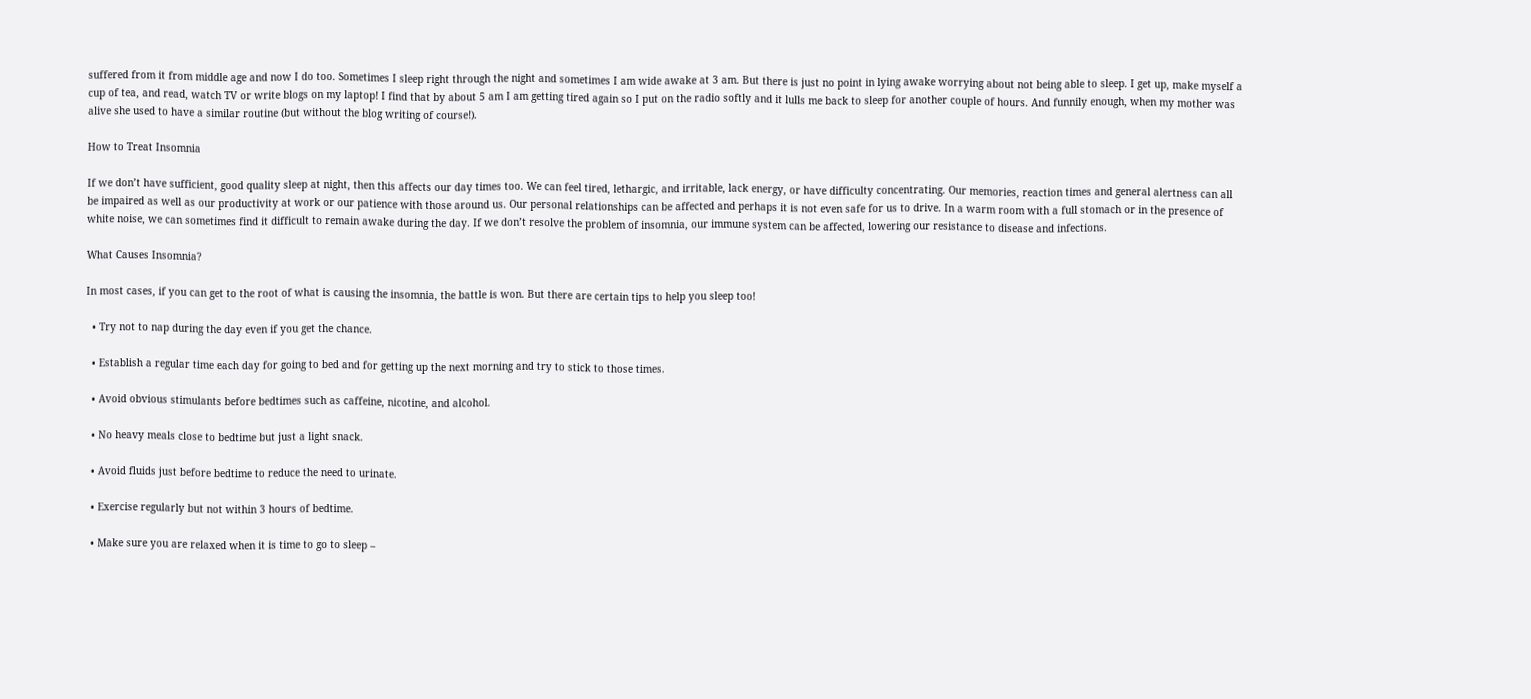suffered from it from middle age and now I do too. Sometimes I sleep right through the night and sometimes I am wide awake at 3 am. But there is just no point in lying awake worrying about not being able to sleep. I get up, make myself a cup of tea, and read, watch TV or write blogs on my laptop! I find that by about 5 am I am getting tired again so I put on the radio softly and it lulls me back to sleep for another couple of hours. And funnily enough, when my mother was alive she used to have a similar routine (but without the blog writing of course!).

How to Treat Insomnia

If we don’t have sufficient, good quality sleep at night, then this affects our day times too. We can feel tired, lethargic, and irritable, lack energy, or have difficulty concentrating. Our memories, reaction times and general alertness can all be impaired as well as our productivity at work or our patience with those around us. Our personal relationships can be affected and perhaps it is not even safe for us to drive. In a warm room with a full stomach or in the presence of white noise, we can sometimes find it difficult to remain awake during the day. If we don’t resolve the problem of insomnia, our immune system can be affected, lowering our resistance to disease and infections.

What Causes Insomnia?

In most cases, if you can get to the root of what is causing the insomnia, the battle is won. But there are certain tips to help you sleep too!

  • Try not to nap during the day even if you get the chance.

  • Establish a regular time each day for going to bed and for getting up the next morning and try to stick to those times.

  • Avoid obvious stimulants before bedtimes such as caffeine, nicotine, and alcohol.

  • No heavy meals close to bedtime but just a light snack.

  • Avoid fluids just before bedtime to reduce the need to urinate.

  • Exercise regularly but not within 3 hours of bedtime.

  • Make sure you are relaxed when it is time to go to sleep –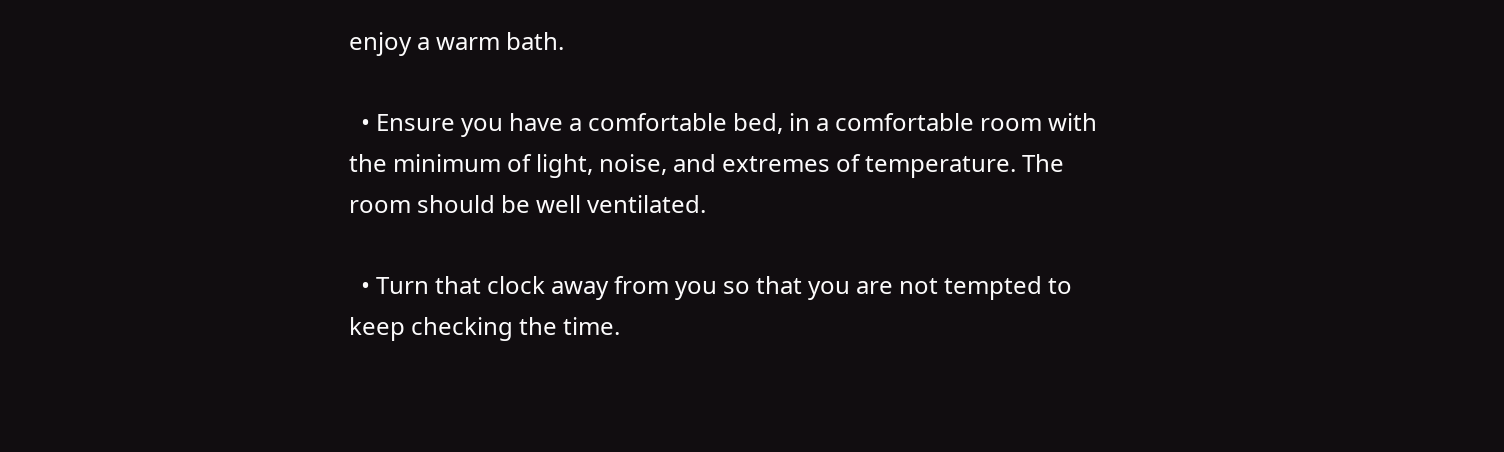enjoy a warm bath.

  • Ensure you have a comfortable bed, in a comfortable room with the minimum of light, noise, and extremes of temperature. The room should be well ventilated.

  • Turn that clock away from you so that you are not tempted to keep checking the time.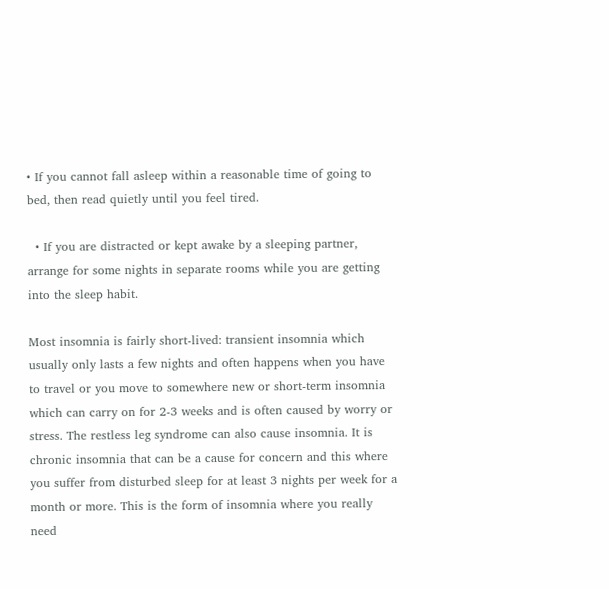• If you cannot fall asleep within a reasonable time of going to bed, then read quietly until you feel tired.

  • If you are distracted or kept awake by a sleeping partner, arrange for some nights in separate rooms while you are getting into the sleep habit.

Most insomnia is fairly short-lived: transient insomnia which usually only lasts a few nights and often happens when you have to travel or you move to somewhere new or short-term insomnia which can carry on for 2-3 weeks and is often caused by worry or stress. The restless leg syndrome can also cause insomnia. It is chronic insomnia that can be a cause for concern and this where you suffer from disturbed sleep for at least 3 nights per week for a month or more. This is the form of insomnia where you really need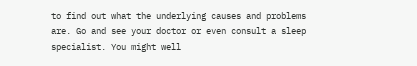to find out what the underlying causes and problems are. Go and see your doctor or even consult a sleep specialist. You might well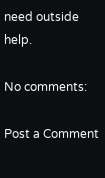need outside help.

No comments:

Post a Comment